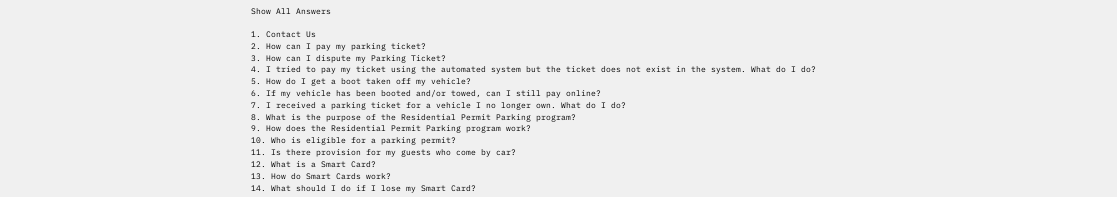Show All Answers

1. Contact Us
2. How can I pay my parking ticket?
3. How can I dispute my Parking Ticket?
4. I tried to pay my ticket using the automated system but the ticket does not exist in the system. What do I do?
5. How do I get a boot taken off my vehicle?
6. If my vehicle has been booted and/or towed, can I still pay online?
7. I received a parking ticket for a vehicle I no longer own. What do I do?
8. What is the purpose of the Residential Permit Parking program?
9. How does the Residential Permit Parking program work?
10. Who is eligible for a parking permit?
11. Is there provision for my guests who come by car?
12. What is a Smart Card?
13. How do Smart Cards work?
14. What should I do if I lose my Smart Card?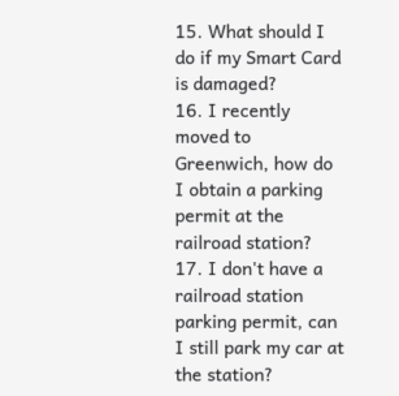15. What should I do if my Smart Card is damaged?
16. I recently moved to Greenwich, how do I obtain a parking permit at the railroad station?
17. I don't have a railroad station parking permit, can I still park my car at the station?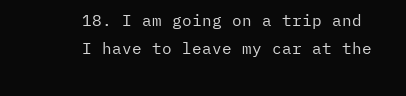18. I am going on a trip and I have to leave my car at the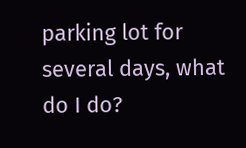parking lot for several days, what do I do?